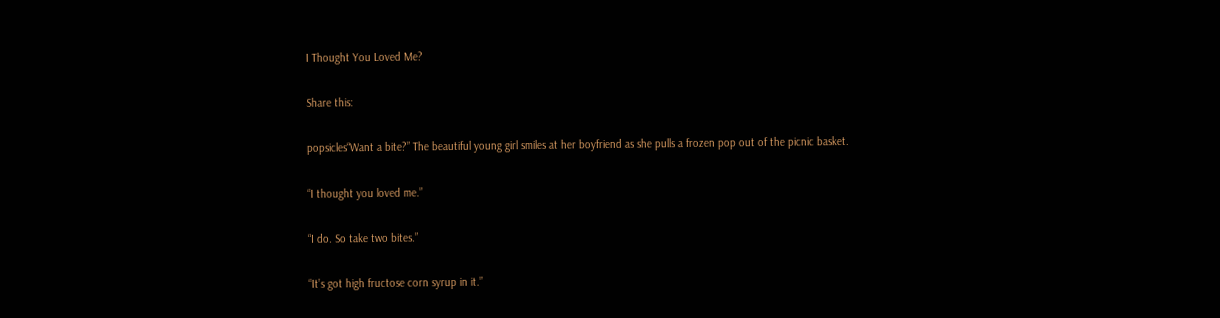I Thought You Loved Me?

Share this:

popsicles“Want a bite?” The beautiful young girl smiles at her boyfriend as she pulls a frozen pop out of the picnic basket.

“I thought you loved me.”

“I do. So take two bites.”

“It’s got high fructose corn syrup in it.”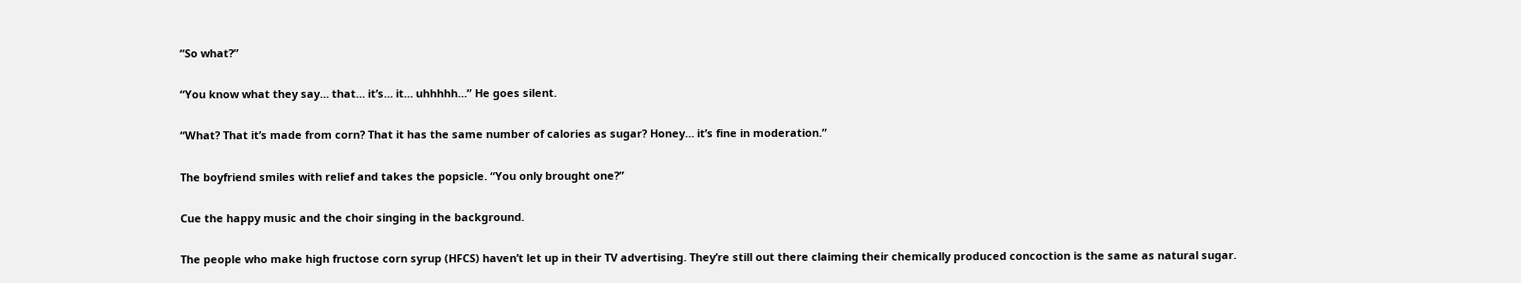“So what?”

“You know what they say… that… it’s… it… uhhhhh…” He goes silent.

“What? That it’s made from corn? That it has the same number of calories as sugar? Honey… it’s fine in moderation.”

The boyfriend smiles with relief and takes the popsicle. “You only brought one?”

Cue the happy music and the choir singing in the background.

The people who make high fructose corn syrup (HFCS) haven’t let up in their TV advertising. They’re still out there claiming their chemically produced concoction is the same as natural sugar.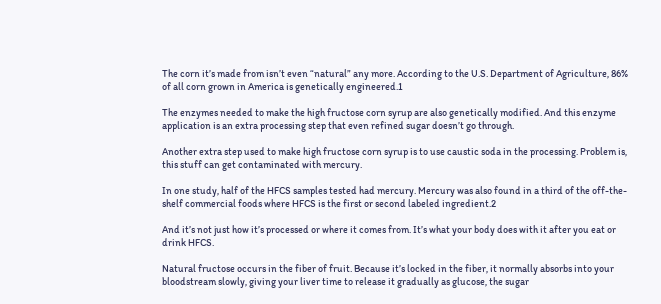The corn it’s made from isn’t even “natural” any more. According to the U.S. Department of Agriculture, 86% of all corn grown in America is genetically engineered.1

The enzymes needed to make the high fructose corn syrup are also genetically modified. And this enzyme application is an extra processing step that even refined sugar doesn’t go through.

Another extra step used to make high fructose corn syrup is to use caustic soda in the processing. Problem is, this stuff can get contaminated with mercury.

In one study, half of the HFCS samples tested had mercury. Mercury was also found in a third of the off-the-shelf commercial foods where HFCS is the first or second labeled ingredient.2

And it’s not just how it’s processed or where it comes from. It’s what your body does with it after you eat or drink HFCS.

Natural fructose occurs in the fiber of fruit. Because it’s locked in the fiber, it normally absorbs into your bloodstream slowly, giving your liver time to release it gradually as glucose, the sugar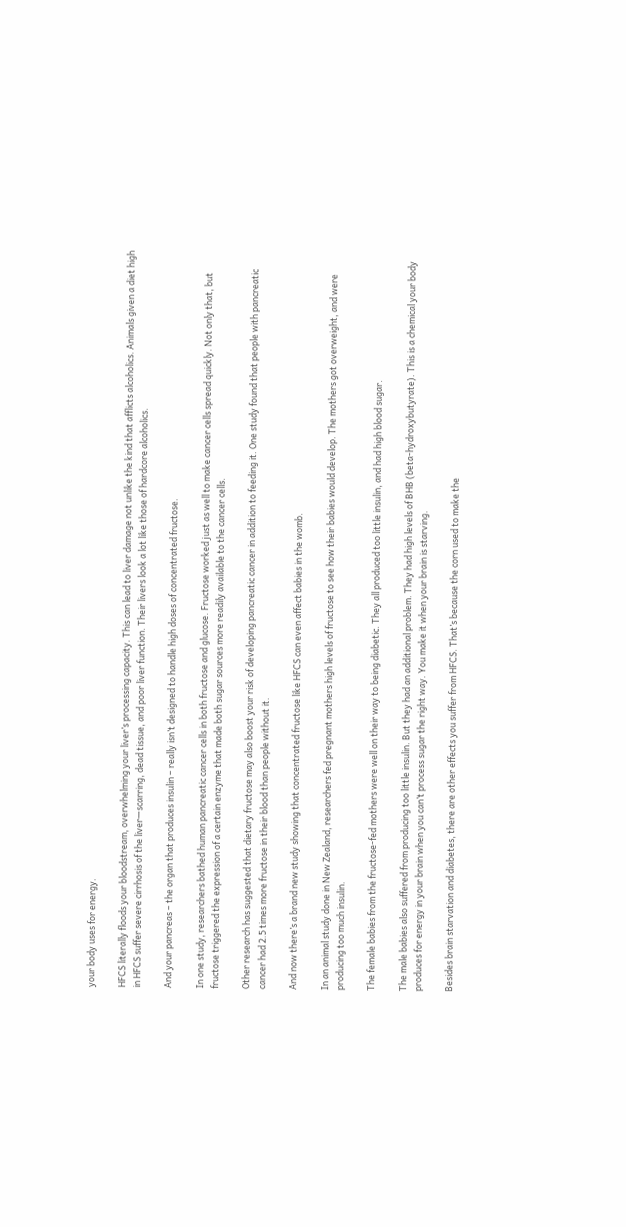your body uses for energy.

HFCS literally floods your bloodstream, overwhelming your liver’s processing capacity. This can lead to liver damage not unlike the kind that afflicts alcoholics. Animals given a diet high in HFCS suffer severe cirrhosis of the liver—scarring, dead tissue, and poor liver function. Their livers look a lot like those of hardcore alcoholics.

And your pancreas – the organ that produces insulin – really isn’t designed to handle high doses of concentrated fructose.

In one study, researchers bathed human pancreatic cancer cells in both fructose and glucose. Fructose worked just as well to make cancer cells spread quickly. Not only that, but fructose triggered the expression of a certain enzyme that made both sugar sources more readily available to the cancer cells.

Other research has suggested that dietary fructose may also boost your risk of developing pancreatic cancer in addition to feeding it. One study found that people with pancreatic cancer had 2.5 times more fructose in their blood than people without it.

And now there’s a brand new study showing that concentrated fructose like HFCS can even affect babies in the womb.

In an animal study done in New Zealand, researchers fed pregnant mothers high levels of fructose to see how their babies would develop. The mothers got overweight, and were producing too much insulin.

The female babies from the fructose-fed mothers were well on their way to being diabetic. They all produced too little insulin, and had high blood sugar.

The male babies also suffered from producing too little insulin. But they had an additional problem. They had high levels of BHB (beta-hydroxybutyrate). This is a chemical your body produces for energy in your brain when you can’t process sugar the right way. You make it when your brain is starving.

Besides brain starvation and diabetes, there are other effects you suffer from HFCS. That’s because the corn used to make the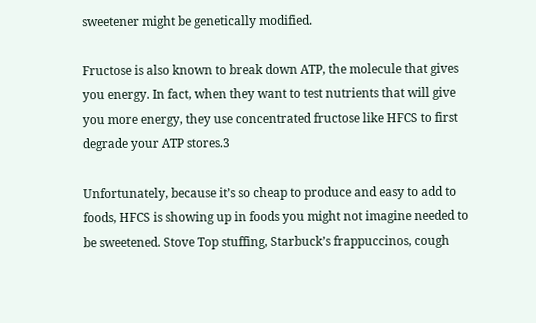sweetener might be genetically modified.

Fructose is also known to break down ATP, the molecule that gives you energy. In fact, when they want to test nutrients that will give you more energy, they use concentrated fructose like HFCS to first degrade your ATP stores.3

Unfortunately, because it’s so cheap to produce and easy to add to foods, HFCS is showing up in foods you might not imagine needed to be sweetened. Stove Top stuffing, Starbuck’s frappuccinos, cough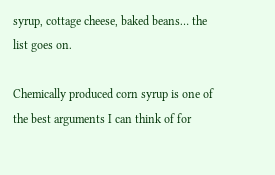syrup, cottage cheese, baked beans… the list goes on.

Chemically produced corn syrup is one of the best arguments I can think of for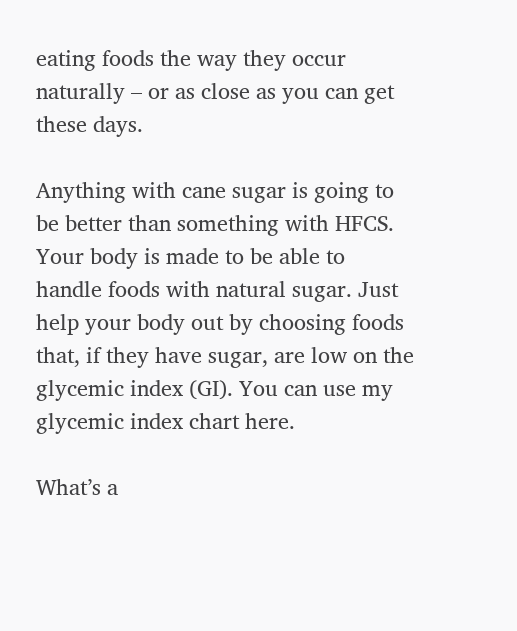eating foods the way they occur naturally – or as close as you can get these days.

Anything with cane sugar is going to be better than something with HFCS. Your body is made to be able to handle foods with natural sugar. Just help your body out by choosing foods that, if they have sugar, are low on the glycemic index (GI). You can use my glycemic index chart here.

What’s a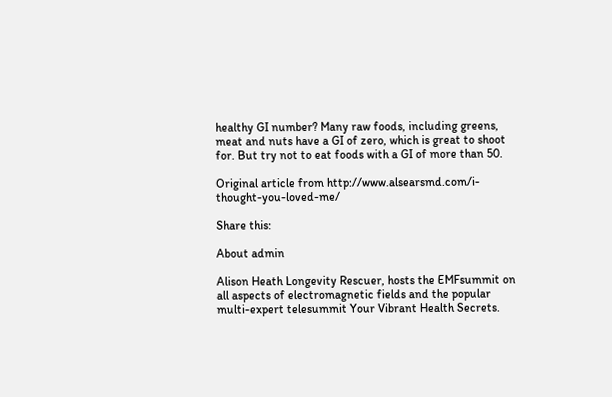healthy GI number? Many raw foods, including greens, meat and nuts have a GI of zero, which is great to shoot for. But try not to eat foods with a GI of more than 50.

Original article from http://www.alsearsmd.com/i-thought-you-loved-me/

Share this:

About admin

Alison Heath Longevity Rescuer, hosts the EMFsummit on all aspects of electromagnetic fields and the popular multi-expert telesummit Your Vibrant Health Secrets.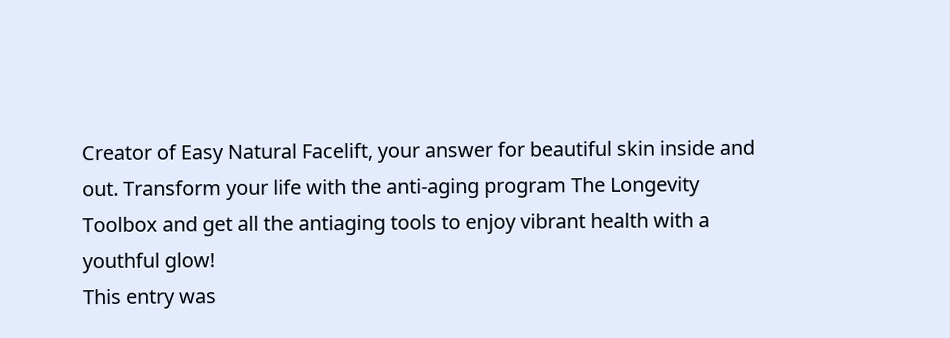Creator of Easy Natural Facelift, your answer for beautiful skin inside and out. Transform your life with the anti-aging program The Longevity Toolbox and get all the antiaging tools to enjoy vibrant health with a youthful glow!
This entry was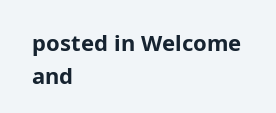posted in Welcome and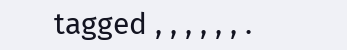tagged , , , , , , .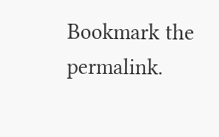Bookmark the permalink.